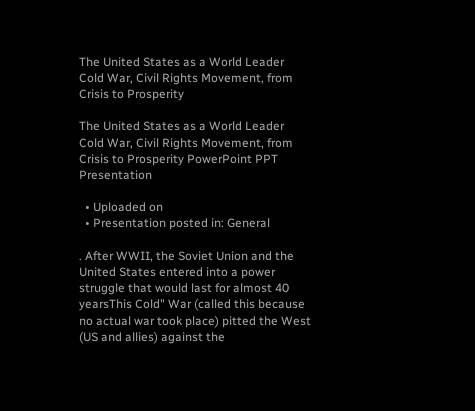The United States as a World Leader Cold War, Civil Rights Movement, from Crisis to Prosperity

The United States as a World Leader Cold War, Civil Rights Movement, from Crisis to Prosperity PowerPoint PPT Presentation

  • Uploaded on
  • Presentation posted in: General

. After WWII, the Soviet Union and the United States entered into a power struggle that would last for almost 40 yearsThis Cold" War (called this because no actual war took place) pitted the West (US and allies) against the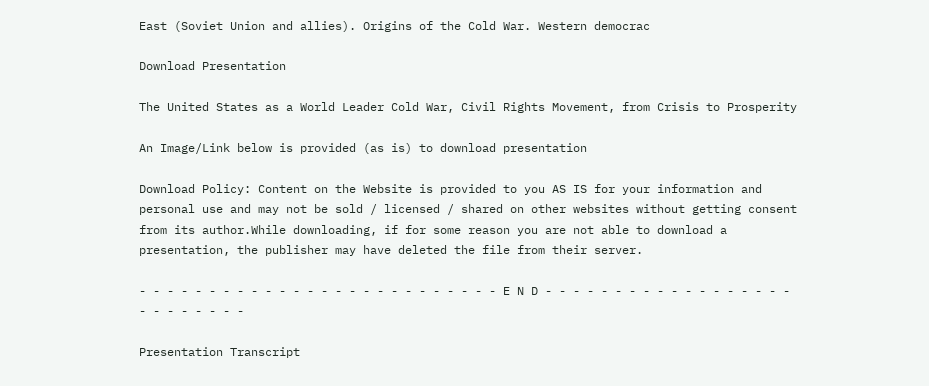East (Soviet Union and allies). Origins of the Cold War. Western democrac

Download Presentation

The United States as a World Leader Cold War, Civil Rights Movement, from Crisis to Prosperity

An Image/Link below is provided (as is) to download presentation

Download Policy: Content on the Website is provided to you AS IS for your information and personal use and may not be sold / licensed / shared on other websites without getting consent from its author.While downloading, if for some reason you are not able to download a presentation, the publisher may have deleted the file from their server.

- - - - - - - - - - - - - - - - - - - - - - - - - - E N D - - - - - - - - - - - - - - - - - - - - - - - - - -

Presentation Transcript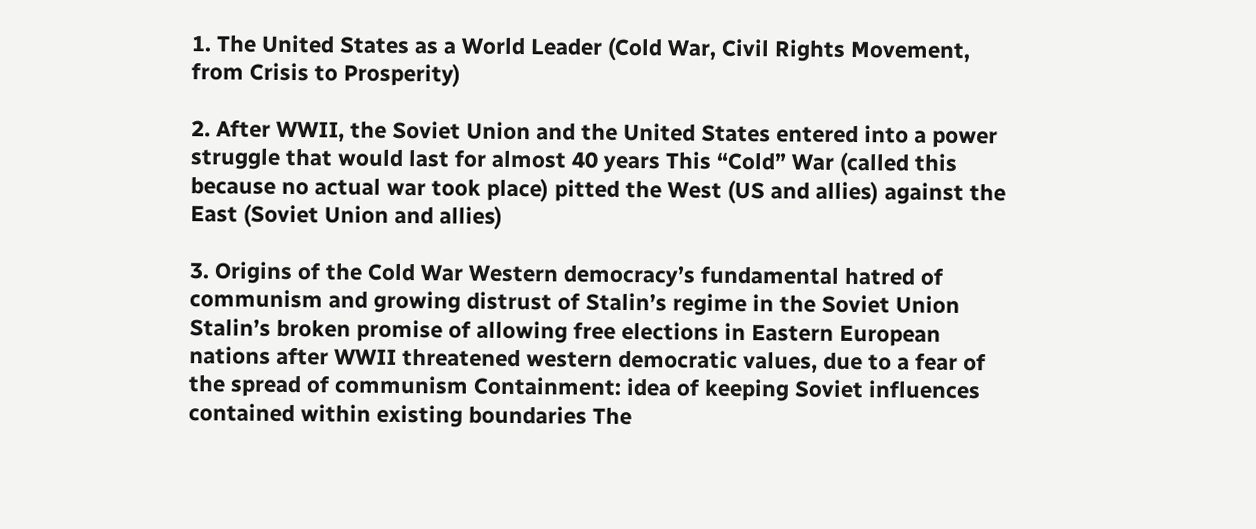1. The United States as a World Leader (Cold War, Civil Rights Movement, from Crisis to Prosperity)

2. After WWII, the Soviet Union and the United States entered into a power struggle that would last for almost 40 years This “Cold” War (called this because no actual war took place) pitted the West (US and allies) against the East (Soviet Union and allies)

3. Origins of the Cold War Western democracy’s fundamental hatred of communism and growing distrust of Stalin’s regime in the Soviet Union Stalin’s broken promise of allowing free elections in Eastern European nations after WWII threatened western democratic values, due to a fear of the spread of communism Containment: idea of keeping Soviet influences contained within existing boundaries The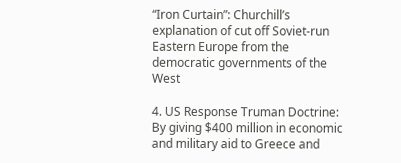“Iron Curtain”: Churchill’s explanation of cut off Soviet-run Eastern Europe from the democratic governments of the West

4. US Response Truman Doctrine: By giving $400 million in economic and military aid to Greece and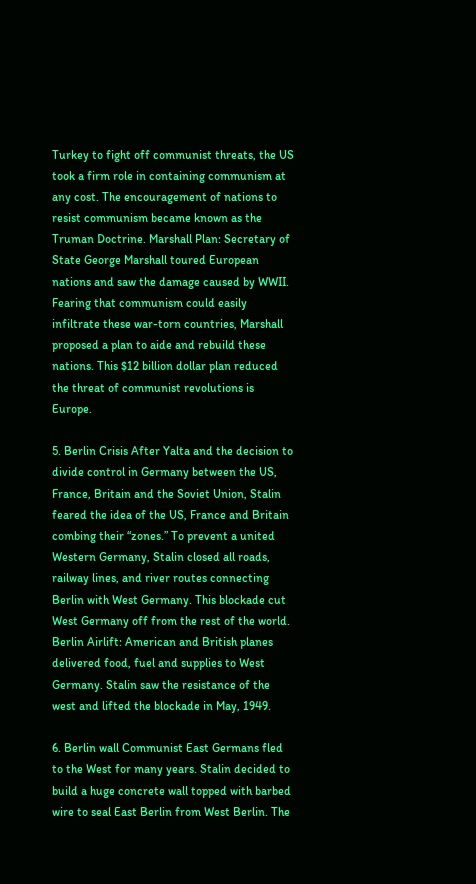Turkey to fight off communist threats, the US took a firm role in containing communism at any cost. The encouragement of nations to resist communism became known as the Truman Doctrine. Marshall Plan: Secretary of State George Marshall toured European nations and saw the damage caused by WWII. Fearing that communism could easily infiltrate these war-torn countries, Marshall proposed a plan to aide and rebuild these nations. This $12 billion dollar plan reduced the threat of communist revolutions is Europe.

5. Berlin Crisis After Yalta and the decision to divide control in Germany between the US, France, Britain and the Soviet Union, Stalin feared the idea of the US, France and Britain combing their “zones.” To prevent a united Western Germany, Stalin closed all roads, railway lines, and river routes connecting Berlin with West Germany. This blockade cut West Germany off from the rest of the world. Berlin Airlift: American and British planes delivered food, fuel and supplies to West Germany. Stalin saw the resistance of the west and lifted the blockade in May, 1949.

6. Berlin wall Communist East Germans fled to the West for many years. Stalin decided to build a huge concrete wall topped with barbed wire to seal East Berlin from West Berlin. The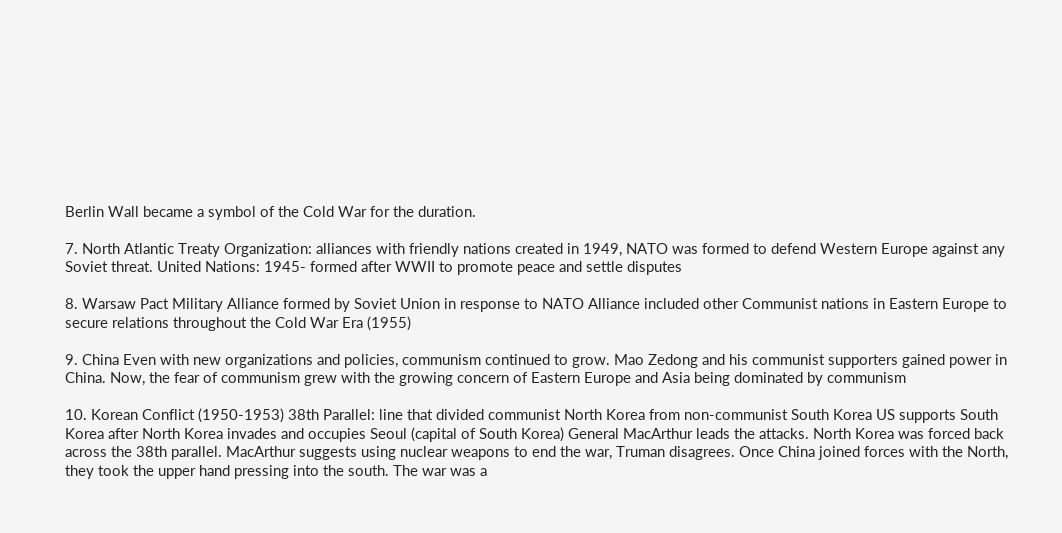Berlin Wall became a symbol of the Cold War for the duration.

7. North Atlantic Treaty Organization: alliances with friendly nations created in 1949, NATO was formed to defend Western Europe against any Soviet threat. United Nations: 1945- formed after WWII to promote peace and settle disputes

8. Warsaw Pact Military Alliance formed by Soviet Union in response to NATO Alliance included other Communist nations in Eastern Europe to secure relations throughout the Cold War Era (1955)

9. China Even with new organizations and policies, communism continued to grow. Mao Zedong and his communist supporters gained power in China. Now, the fear of communism grew with the growing concern of Eastern Europe and Asia being dominated by communism

10. Korean Conflict (1950-1953) 38th Parallel: line that divided communist North Korea from non-communist South Korea US supports South Korea after North Korea invades and occupies Seoul (capital of South Korea) General MacArthur leads the attacks. North Korea was forced back across the 38th parallel. MacArthur suggests using nuclear weapons to end the war, Truman disagrees. Once China joined forces with the North, they took the upper hand pressing into the south. The war was a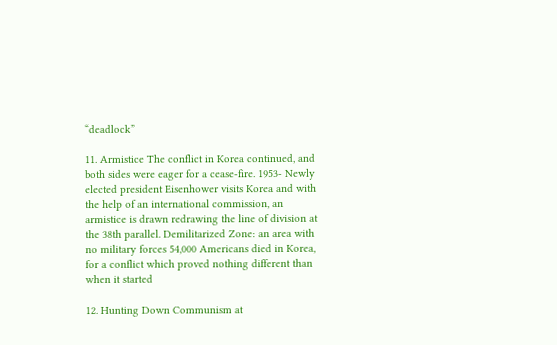“deadlock”

11. Armistice The conflict in Korea continued, and both sides were eager for a cease-fire. 1953- Newly elected president Eisenhower visits Korea and with the help of an international commission, an armistice is drawn redrawing the line of division at the 38th parallel. Demilitarized Zone: an area with no military forces 54,000 Americans died in Korea, for a conflict which proved nothing different than when it started

12. Hunting Down Communism at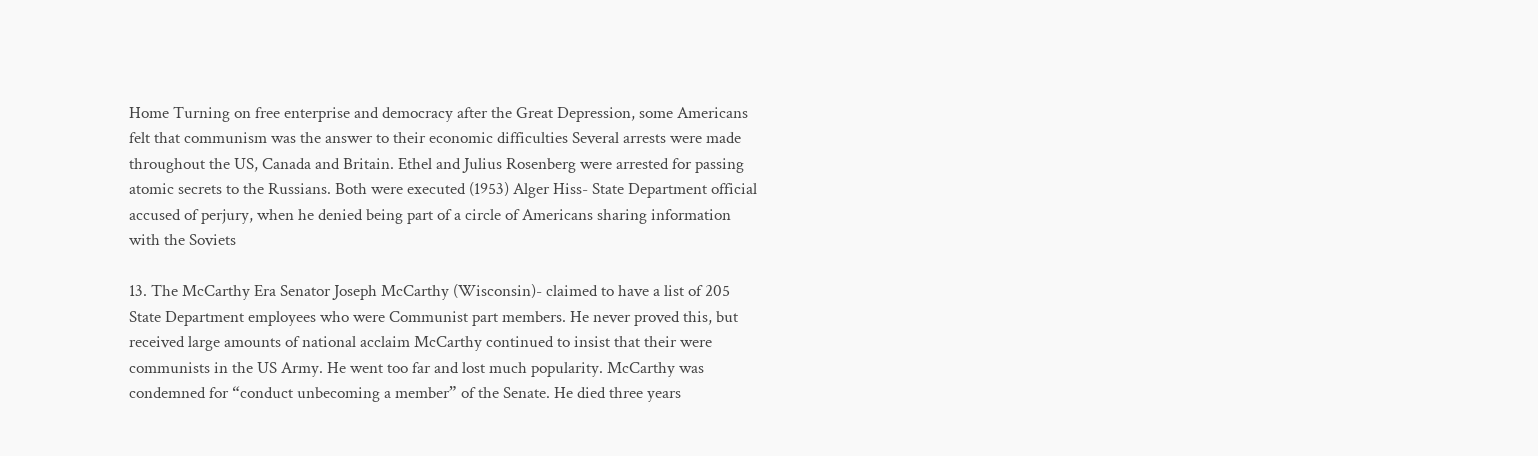Home Turning on free enterprise and democracy after the Great Depression, some Americans felt that communism was the answer to their economic difficulties Several arrests were made throughout the US, Canada and Britain. Ethel and Julius Rosenberg were arrested for passing atomic secrets to the Russians. Both were executed (1953) Alger Hiss- State Department official accused of perjury, when he denied being part of a circle of Americans sharing information with the Soviets

13. The McCarthy Era Senator Joseph McCarthy (Wisconsin)- claimed to have a list of 205 State Department employees who were Communist part members. He never proved this, but received large amounts of national acclaim McCarthy continued to insist that their were communists in the US Army. He went too far and lost much popularity. McCarthy was condemned for “conduct unbecoming a member” of the Senate. He died three years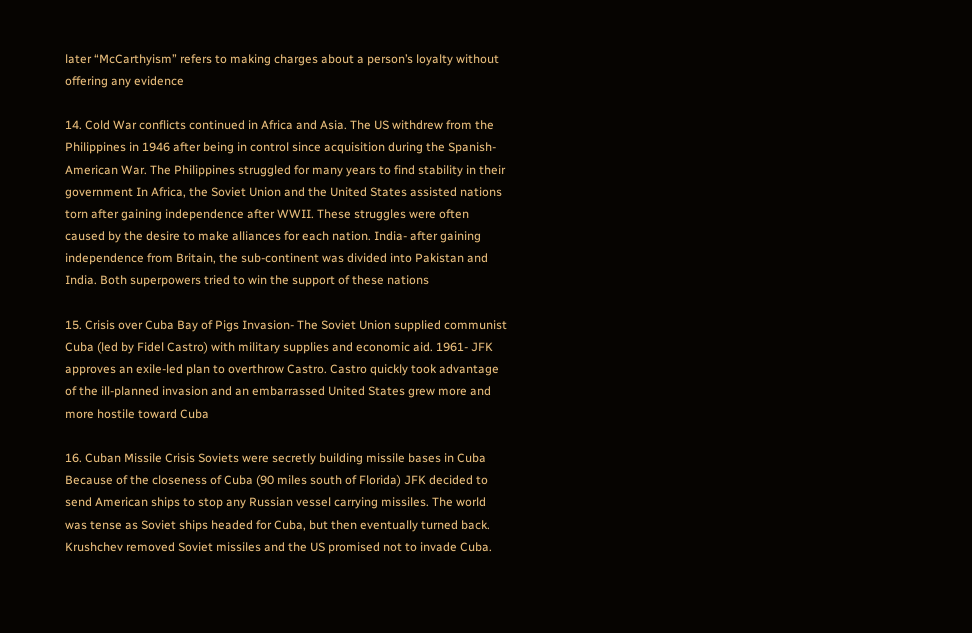later “McCarthyism” refers to making charges about a person’s loyalty without offering any evidence

14. Cold War conflicts continued in Africa and Asia. The US withdrew from the Philippines in 1946 after being in control since acquisition during the Spanish-American War. The Philippines struggled for many years to find stability in their government In Africa, the Soviet Union and the United States assisted nations torn after gaining independence after WWII. These struggles were often caused by the desire to make alliances for each nation. India- after gaining independence from Britain, the sub-continent was divided into Pakistan and India. Both superpowers tried to win the support of these nations

15. Crisis over Cuba Bay of Pigs Invasion- The Soviet Union supplied communist Cuba (led by Fidel Castro) with military supplies and economic aid. 1961- JFK approves an exile-led plan to overthrow Castro. Castro quickly took advantage of the ill-planned invasion and an embarrassed United States grew more and more hostile toward Cuba

16. Cuban Missile Crisis Soviets were secretly building missile bases in Cuba Because of the closeness of Cuba (90 miles south of Florida) JFK decided to send American ships to stop any Russian vessel carrying missiles. The world was tense as Soviet ships headed for Cuba, but then eventually turned back. Krushchev removed Soviet missiles and the US promised not to invade Cuba.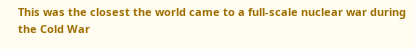This was the closest the world came to a full-scale nuclear war during the Cold War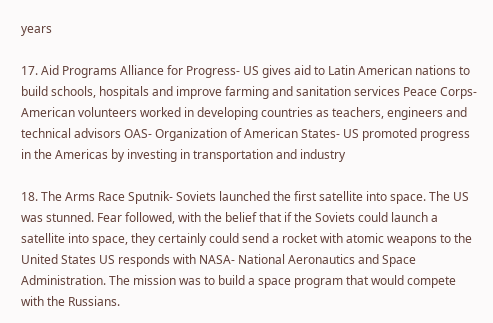years

17. Aid Programs Alliance for Progress- US gives aid to Latin American nations to build schools, hospitals and improve farming and sanitation services Peace Corps- American volunteers worked in developing countries as teachers, engineers and technical advisors OAS- Organization of American States- US promoted progress in the Americas by investing in transportation and industry

18. The Arms Race Sputnik- Soviets launched the first satellite into space. The US was stunned. Fear followed, with the belief that if the Soviets could launch a satellite into space, they certainly could send a rocket with atomic weapons to the United States US responds with NASA- National Aeronautics and Space Administration. The mission was to build a space program that would compete with the Russians.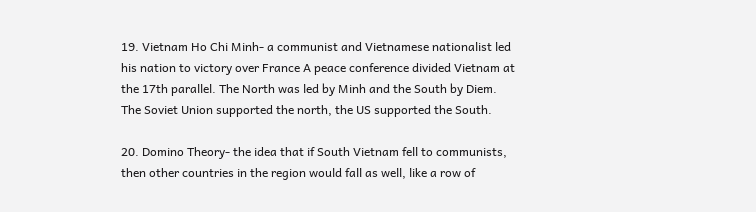19. Vietnam Ho Chi Minh- a communist and Vietnamese nationalist led his nation to victory over France A peace conference divided Vietnam at the 17th parallel. The North was led by Minh and the South by Diem. The Soviet Union supported the north, the US supported the South.

20. Domino Theory- the idea that if South Vietnam fell to communists, then other countries in the region would fall as well, like a row of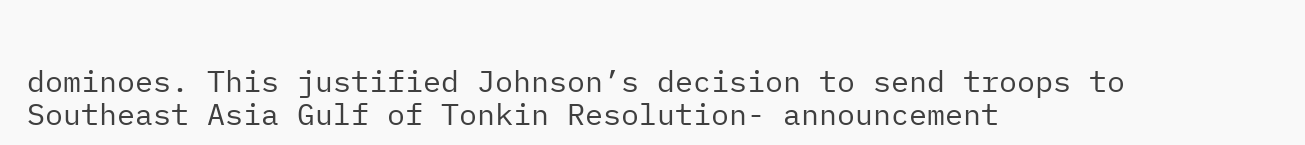dominoes. This justified Johnson’s decision to send troops to Southeast Asia Gulf of Tonkin Resolution- announcement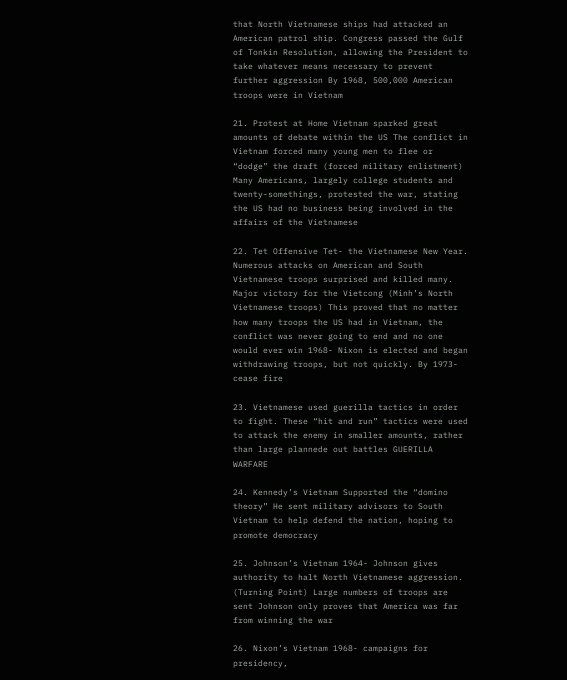that North Vietnamese ships had attacked an American patrol ship. Congress passed the Gulf of Tonkin Resolution, allowing the President to take whatever means necessary to prevent further aggression By 1968, 500,000 American troops were in Vietnam

21. Protest at Home Vietnam sparked great amounts of debate within the US The conflict in Vietnam forced many young men to flee or “dodge” the draft (forced military enlistment) Many Americans, largely college students and twenty-somethings, protested the war, stating the US had no business being involved in the affairs of the Vietnamese

22. Tet Offensive Tet- the Vietnamese New Year. Numerous attacks on American and South Vietnamese troops surprised and killed many. Major victory for the Vietcong (Minh’s North Vietnamese troops) This proved that no matter how many troops the US had in Vietnam, the conflict was never going to end and no one would ever win 1968- Nixon is elected and began withdrawing troops, but not quickly. By 1973- cease fire

23. Vietnamese used guerilla tactics in order to fight. These “hit and run” tactics were used to attack the enemy in smaller amounts, rather than large plannede out battles GUERILLA WARFARE

24. Kennedy’s Vietnam Supported the “domino theory” He sent military advisors to South Vietnam to help defend the nation, hoping to promote democracy

25. Johnson’s Vietnam 1964- Johnson gives authority to halt North Vietnamese aggression. (Turning Point) Large numbers of troops are sent Johnson only proves that America was far from winning the war

26. Nixon’s Vietnam 1968- campaigns for presidency,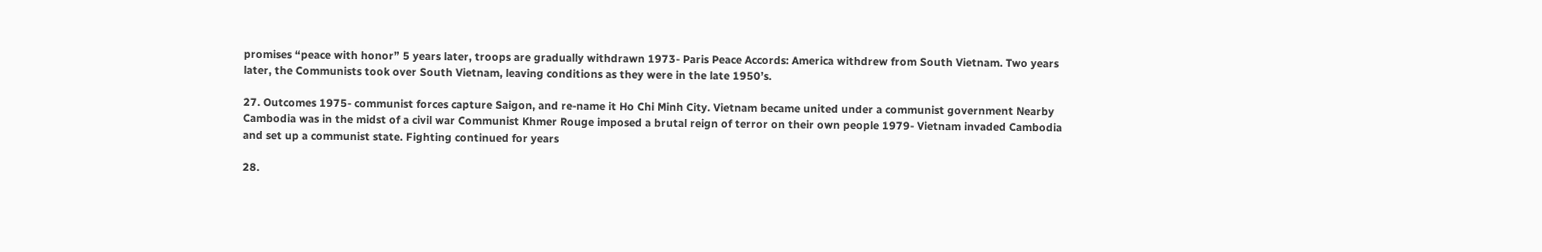promises “peace with honor” 5 years later, troops are gradually withdrawn 1973- Paris Peace Accords: America withdrew from South Vietnam. Two years later, the Communists took over South Vietnam, leaving conditions as they were in the late 1950’s.

27. Outcomes 1975- communist forces capture Saigon, and re-name it Ho Chi Minh City. Vietnam became united under a communist government Nearby Cambodia was in the midst of a civil war Communist Khmer Rouge imposed a brutal reign of terror on their own people 1979- Vietnam invaded Cambodia and set up a communist state. Fighting continued for years

28.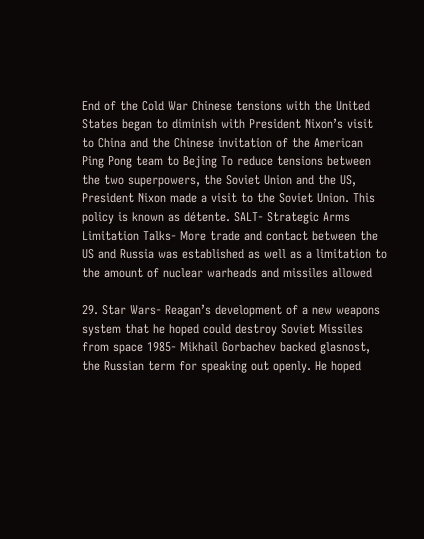End of the Cold War Chinese tensions with the United States began to diminish with President Nixon’s visit to China and the Chinese invitation of the American Ping Pong team to Bejing To reduce tensions between the two superpowers, the Soviet Union and the US, President Nixon made a visit to the Soviet Union. This policy is known as détente. SALT- Strategic Arms Limitation Talks- More trade and contact between the US and Russia was established as well as a limitation to the amount of nuclear warheads and missiles allowed

29. Star Wars- Reagan’s development of a new weapons system that he hoped could destroy Soviet Missiles from space 1985- Mikhail Gorbachev backed glasnost, the Russian term for speaking out openly. He hoped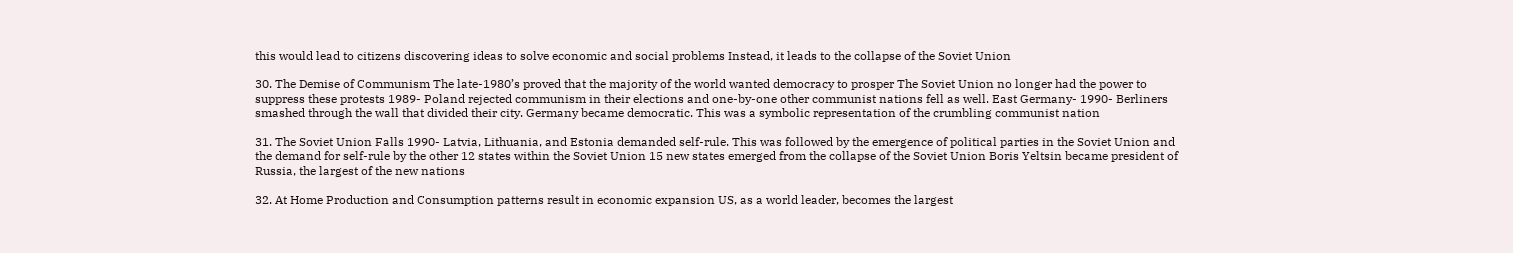this would lead to citizens discovering ideas to solve economic and social problems Instead, it leads to the collapse of the Soviet Union

30. The Demise of Communism The late-1980’s proved that the majority of the world wanted democracy to prosper The Soviet Union no longer had the power to suppress these protests 1989- Poland rejected communism in their elections and one-by-one other communist nations fell as well. East Germany- 1990- Berliners smashed through the wall that divided their city. Germany became democratic. This was a symbolic representation of the crumbling communist nation

31. The Soviet Union Falls 1990- Latvia, Lithuania, and Estonia demanded self-rule. This was followed by the emergence of political parties in the Soviet Union and the demand for self-rule by the other 12 states within the Soviet Union 15 new states emerged from the collapse of the Soviet Union Boris Yeltsin became president of Russia, the largest of the new nations

32. At Home Production and Consumption patterns result in economic expansion US, as a world leader, becomes the largest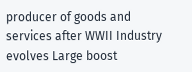producer of goods and services after WWII Industry evolves Large boost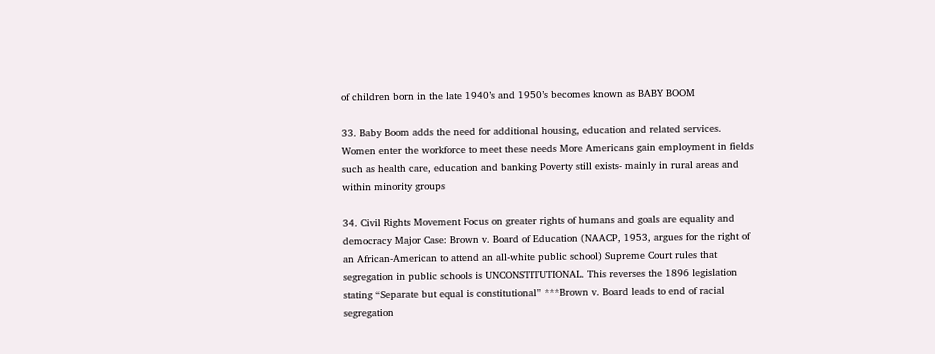of children born in the late 1940’s and 1950’s becomes known as BABY BOOM

33. Baby Boom adds the need for additional housing, education and related services. Women enter the workforce to meet these needs More Americans gain employment in fields such as health care, education and banking Poverty still exists- mainly in rural areas and within minority groups

34. Civil Rights Movement Focus on greater rights of humans and goals are equality and democracy Major Case: Brown v. Board of Education (NAACP, 1953, argues for the right of an African-American to attend an all-white public school) Supreme Court rules that segregation in public schools is UNCONSTITUTIONAL. This reverses the 1896 legislation stating “Separate but equal is constitutional” ***Brown v. Board leads to end of racial segregation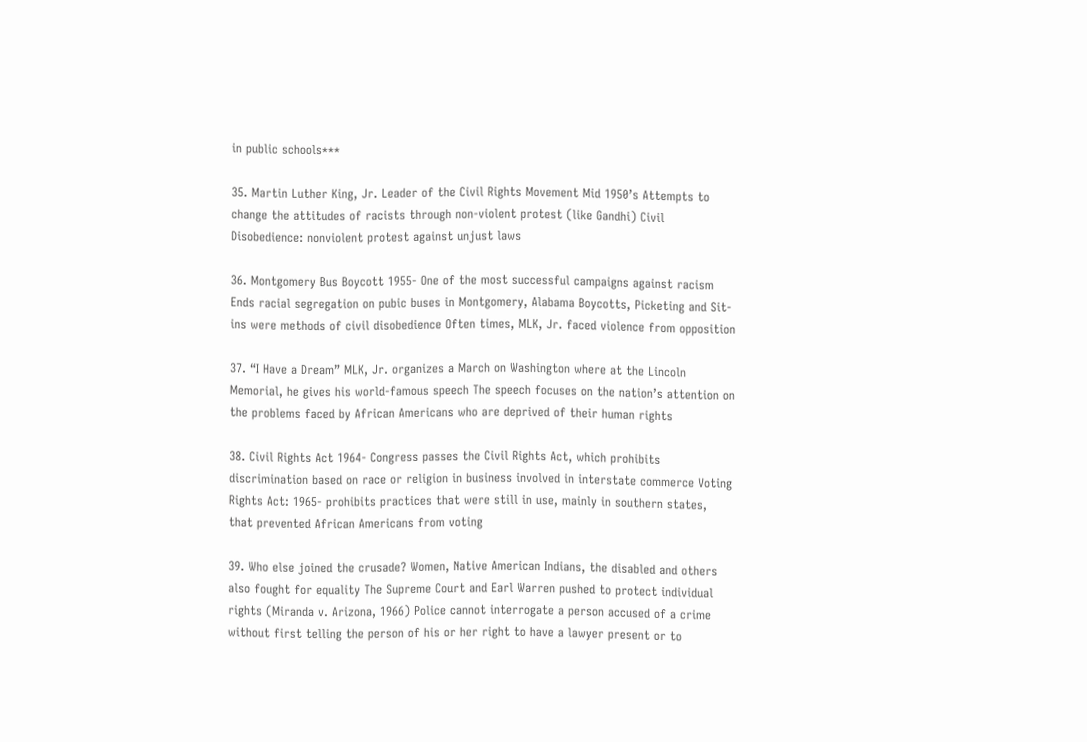in public schools***

35. Martin Luther King, Jr. Leader of the Civil Rights Movement Mid 1950’s Attempts to change the attitudes of racists through non-violent protest (like Gandhi) Civil Disobedience: nonviolent protest against unjust laws

36. Montgomery Bus Boycott 1955- One of the most successful campaigns against racism Ends racial segregation on pubic buses in Montgomery, Alabama Boycotts, Picketing and Sit-ins were methods of civil disobedience Often times, MLK, Jr. faced violence from opposition

37. “I Have a Dream” MLK, Jr. organizes a March on Washington where at the Lincoln Memorial, he gives his world-famous speech The speech focuses on the nation’s attention on the problems faced by African Americans who are deprived of their human rights

38. Civil Rights Act 1964- Congress passes the Civil Rights Act, which prohibits discrimination based on race or religion in business involved in interstate commerce Voting Rights Act: 1965- prohibits practices that were still in use, mainly in southern states, that prevented African Americans from voting

39. Who else joined the crusade? Women, Native American Indians, the disabled and others also fought for equality The Supreme Court and Earl Warren pushed to protect individual rights (Miranda v. Arizona, 1966) Police cannot interrogate a person accused of a crime without first telling the person of his or her right to have a lawyer present or to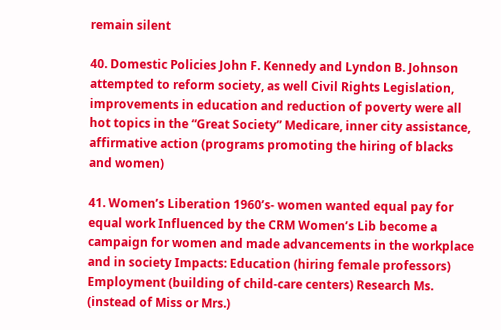remain silent

40. Domestic Policies John F. Kennedy and Lyndon B. Johnson attempted to reform society, as well Civil Rights Legislation, improvements in education and reduction of poverty were all hot topics in the “Great Society” Medicare, inner city assistance, affirmative action (programs promoting the hiring of blacks and women)

41. Women’s Liberation 1960’s- women wanted equal pay for equal work Influenced by the CRM Women’s Lib become a campaign for women and made advancements in the workplace and in society Impacts: Education (hiring female professors) Employment (building of child-care centers) Research Ms. (instead of Miss or Mrs.)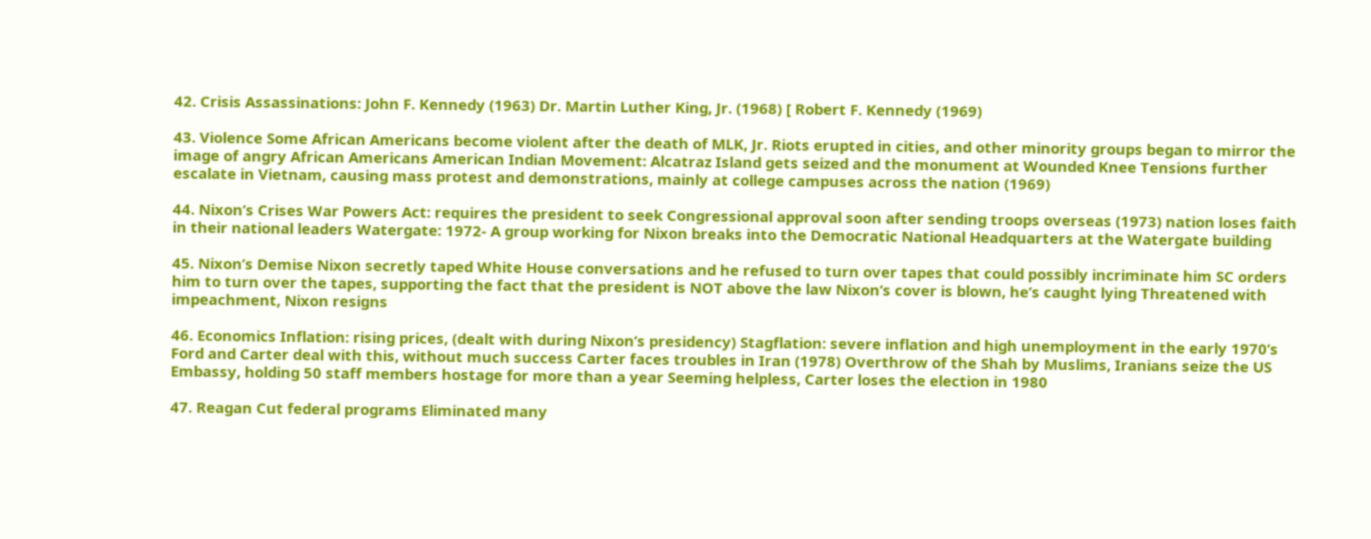42. Crisis Assassinations: John F. Kennedy (1963) Dr. Martin Luther King, Jr. (1968) [ Robert F. Kennedy (1969)

43. Violence Some African Americans become violent after the death of MLK, Jr. Riots erupted in cities, and other minority groups began to mirror the image of angry African Americans American Indian Movement: Alcatraz Island gets seized and the monument at Wounded Knee Tensions further escalate in Vietnam, causing mass protest and demonstrations, mainly at college campuses across the nation (1969)

44. Nixon’s Crises War Powers Act: requires the president to seek Congressional approval soon after sending troops overseas (1973) nation loses faith in their national leaders Watergate: 1972- A group working for Nixon breaks into the Democratic National Headquarters at the Watergate building

45. Nixon’s Demise Nixon secretly taped White House conversations and he refused to turn over tapes that could possibly incriminate him SC orders him to turn over the tapes, supporting the fact that the president is NOT above the law Nixon’s cover is blown, he’s caught lying Threatened with impeachment, Nixon resigns

46. Economics Inflation: rising prices, (dealt with during Nixon’s presidency) Stagflation: severe inflation and high unemployment in the early 1970’s Ford and Carter deal with this, without much success Carter faces troubles in Iran (1978) Overthrow of the Shah by Muslims, Iranians seize the US Embassy, holding 50 staff members hostage for more than a year Seeming helpless, Carter loses the election in 1980

47. Reagan Cut federal programs Eliminated many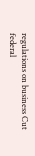regulations on business Cut federal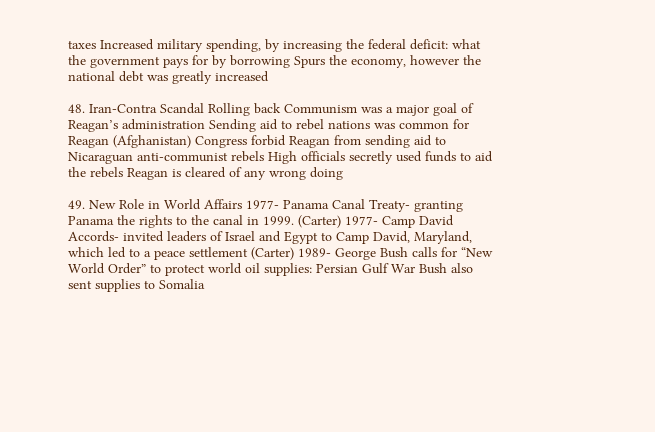taxes Increased military spending, by increasing the federal deficit: what the government pays for by borrowing Spurs the economy, however the national debt was greatly increased

48. Iran-Contra Scandal Rolling back Communism was a major goal of Reagan’s administration Sending aid to rebel nations was common for Reagan (Afghanistan) Congress forbid Reagan from sending aid to Nicaraguan anti-communist rebels High officials secretly used funds to aid the rebels Reagan is cleared of any wrong doing

49. New Role in World Affairs 1977- Panama Canal Treaty- granting Panama the rights to the canal in 1999. (Carter) 1977- Camp David Accords- invited leaders of Israel and Egypt to Camp David, Maryland, which led to a peace settlement (Carter) 1989- George Bush calls for “New World Order” to protect world oil supplies: Persian Gulf War Bush also sent supplies to Somalia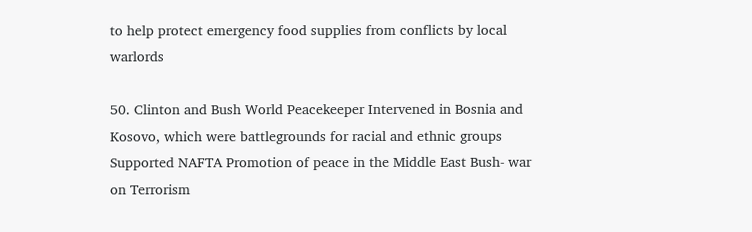to help protect emergency food supplies from conflicts by local warlords

50. Clinton and Bush World Peacekeeper Intervened in Bosnia and Kosovo, which were battlegrounds for racial and ethnic groups Supported NAFTA Promotion of peace in the Middle East Bush- war on Terrorism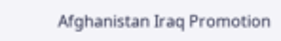Afghanistan Iraq Promotion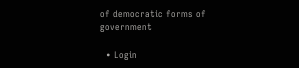of democratic forms of government

  • Login